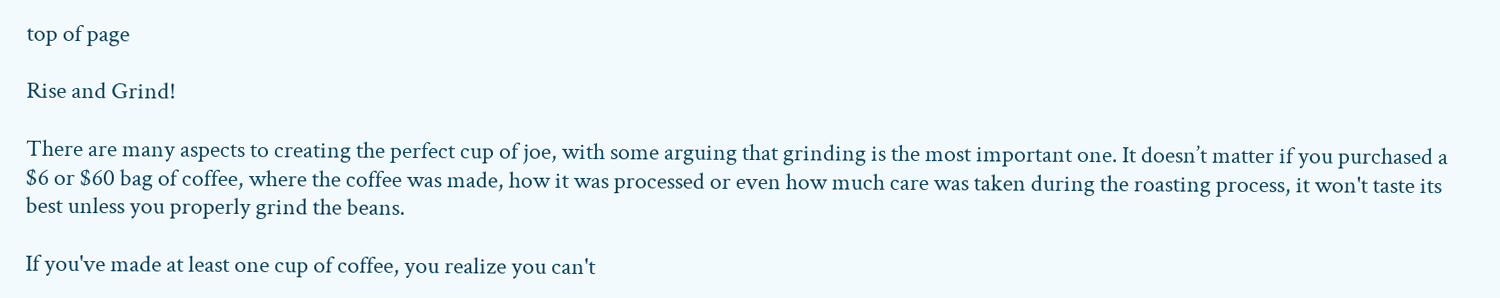top of page

Rise and Grind!

There are many aspects to creating the perfect cup of joe, with some arguing that grinding is the most important one. It doesn’t matter if you purchased a $6 or $60 bag of coffee, where the coffee was made, how it was processed or even how much care was taken during the roasting process, it won't taste its best unless you properly grind the beans.

If you've made at least one cup of coffee, you realize you can't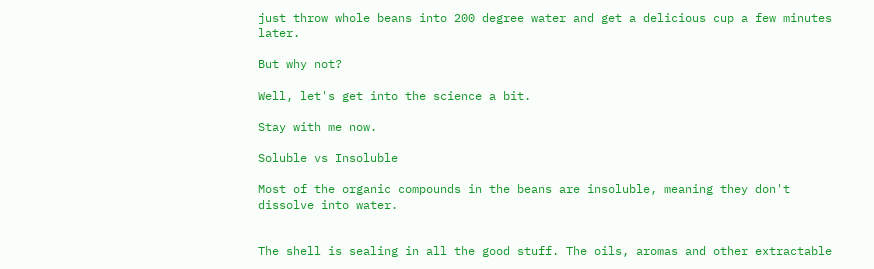just throw whole beans into 200 degree water and get a delicious cup a few minutes later.

But why not?

Well, let's get into the science a bit.

Stay with me now.

Soluble vs Insoluble

Most of the organic compounds in the beans are insoluble, meaning they don't dissolve into water.


The shell is sealing in all the good stuff. The oils, aromas and other extractable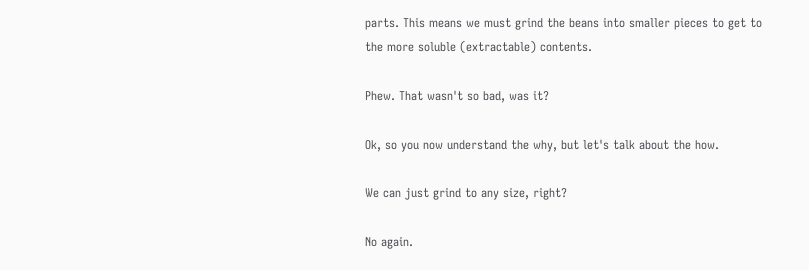parts. This means we must grind the beans into smaller pieces to get to the more soluble (extractable) contents.

Phew. That wasn't so bad, was it?

Ok, so you now understand the why, but let's talk about the how.

We can just grind to any size, right?

No again.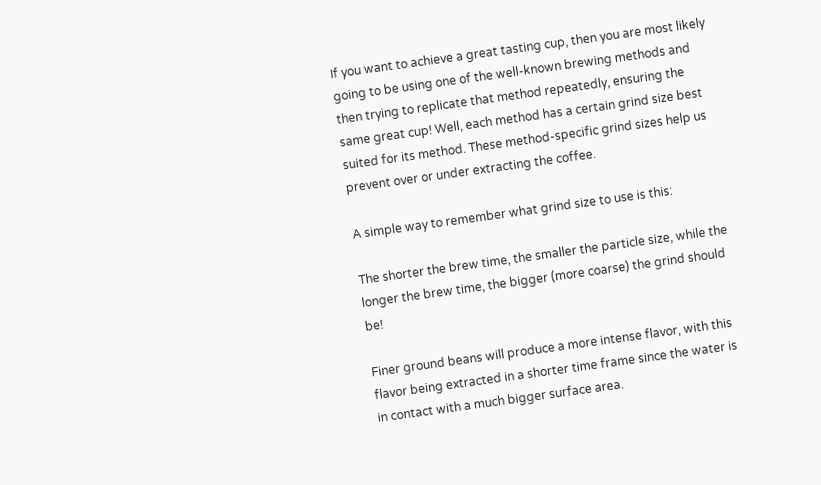If you want to achieve a great tasting cup, then you are most likely going to be using one of the well-known brewing methods and then trying to replicate that method repeatedly, ensuring the same great cup! Well, each method has a certain grind size best suited for its method. These method-specific grind sizes help us prevent over or under extracting the coffee.

A simple way to remember what grind size to use is this:

The shorter the brew time, the smaller the particle size, while the longer the brew time, the bigger (more coarse) the grind should be!

Finer ground beans will produce a more intense flavor, with this flavor being extracted in a shorter time frame since the water is in contact with a much bigger surface area.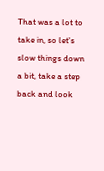That was a lot to take in, so let's slow things down a bit, take a step back and look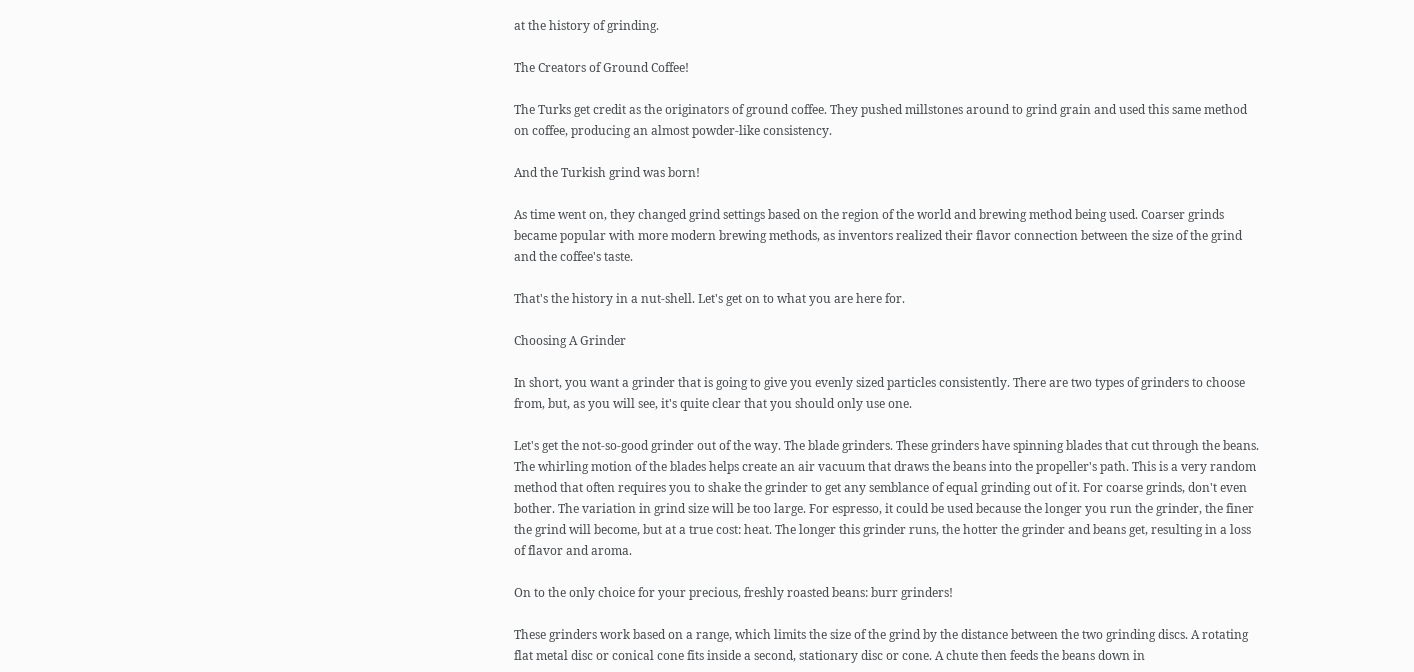at the history of grinding.

The Creators of Ground Coffee!

The Turks get credit as the originators of ground coffee. They pushed millstones around to grind grain and used this same method on coffee, producing an almost powder-like consistency.

And the Turkish grind was born!

As time went on, they changed grind settings based on the region of the world and brewing method being used. Coarser grinds became popular with more modern brewing methods, as inventors realized their flavor connection between the size of the grind and the coffee's taste.

That's the history in a nut-shell. Let's get on to what you are here for.

Choosing A Grinder

In short, you want a grinder that is going to give you evenly sized particles consistently. There are two types of grinders to choose from, but, as you will see, it's quite clear that you should only use one.

Let's get the not-so-good grinder out of the way. The blade grinders. These grinders have spinning blades that cut through the beans. The whirling motion of the blades helps create an air vacuum that draws the beans into the propeller's path. This is a very random method that often requires you to shake the grinder to get any semblance of equal grinding out of it. For coarse grinds, don't even bother. The variation in grind size will be too large. For espresso, it could be used because the longer you run the grinder, the finer the grind will become, but at a true cost: heat. The longer this grinder runs, the hotter the grinder and beans get, resulting in a loss of flavor and aroma.

On to the only choice for your precious, freshly roasted beans: burr grinders!

These grinders work based on a range, which limits the size of the grind by the distance between the two grinding discs. A rotating flat metal disc or conical cone fits inside a second, stationary disc or cone. A chute then feeds the beans down in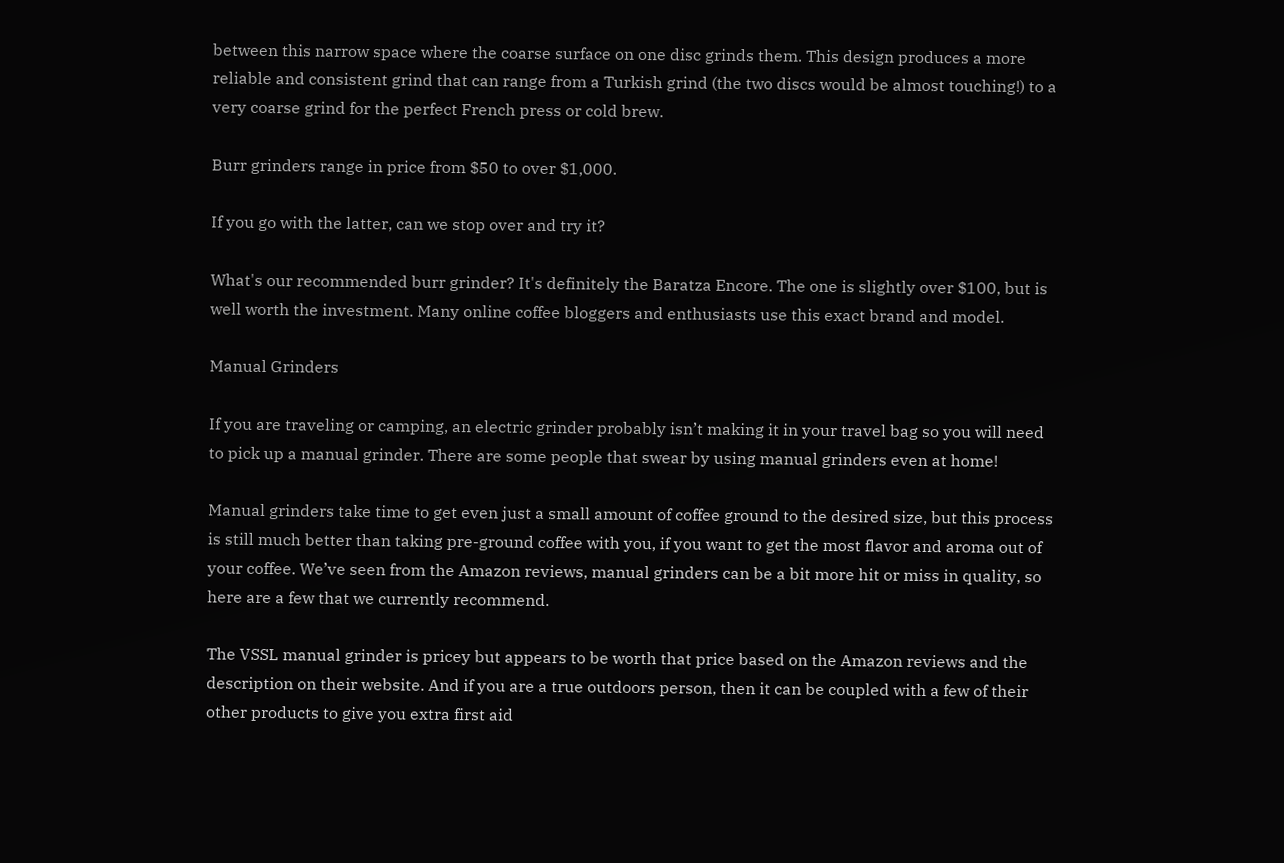between this narrow space where the coarse surface on one disc grinds them. This design produces a more reliable and consistent grind that can range from a Turkish grind (the two discs would be almost touching!) to a very coarse grind for the perfect French press or cold brew.

Burr grinders range in price from $50 to over $1,000.

If you go with the latter, can we stop over and try it?

What's our recommended burr grinder? It's definitely the Baratza Encore. The one is slightly over $100, but is well worth the investment. Many online coffee bloggers and enthusiasts use this exact brand and model.

Manual Grinders

If you are traveling or camping, an electric grinder probably isn’t making it in your travel bag so you will need to pick up a manual grinder. There are some people that swear by using manual grinders even at home!

Manual grinders take time to get even just a small amount of coffee ground to the desired size, but this process is still much better than taking pre-ground coffee with you, if you want to get the most flavor and aroma out of your coffee. We’ve seen from the Amazon reviews, manual grinders can be a bit more hit or miss in quality, so here are a few that we currently recommend.

The VSSL manual grinder is pricey but appears to be worth that price based on the Amazon reviews and the description on their website. And if you are a true outdoors person, then it can be coupled with a few of their other products to give you extra first aid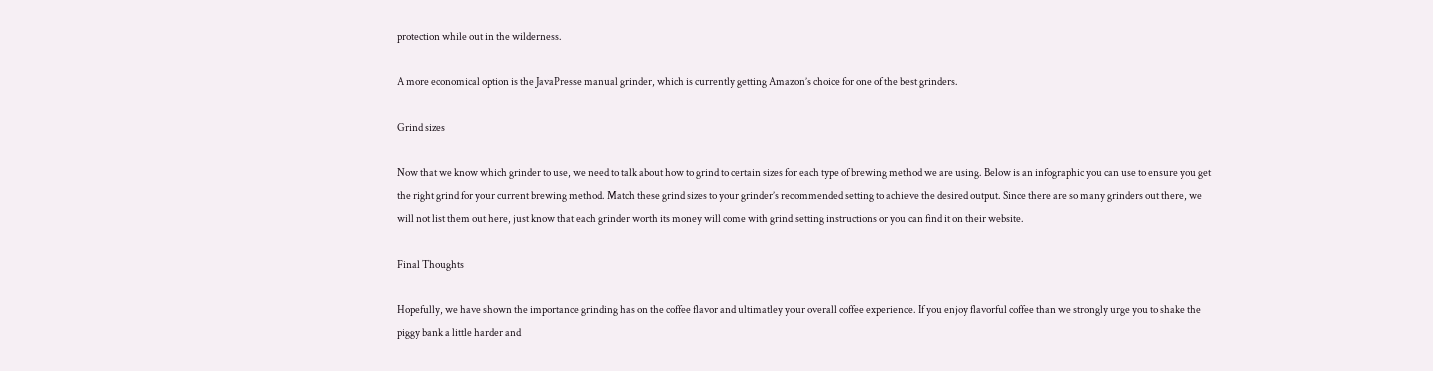protection while out in the wilderness.

A more economical option is the JavaPresse manual grinder, which is currently getting Amazon’s choice for one of the best grinders.

Grind sizes

Now that we know which grinder to use, we need to talk about how to grind to certain sizes for each type of brewing method we are using. Below is an infographic you can use to ensure you get the right grind for your current brewing method. Match these grind sizes to your grinder’s recommended setting to achieve the desired output. Since there are so many grinders out there, we will not list them out here, just know that each grinder worth its money will come with grind setting instructions or you can find it on their website.

Final Thoughts

Hopefully, we have shown the importance grinding has on the coffee flavor and ultimatley your overall coffee experience. If you enjoy flavorful coffee than we strongly urge you to shake the piggy bank a little harder and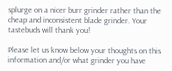splurge on a nicer burr grinder rather than the cheap and inconsistent blade grinder. Your tastebuds will thank you!

Please let us know below your thoughts on this information and/or what grinder you have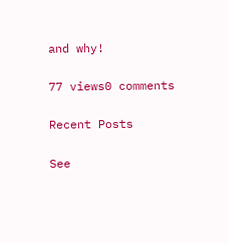and why!

77 views0 comments

Recent Posts

See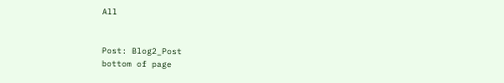All


Post: Blog2_Post
bottom of page